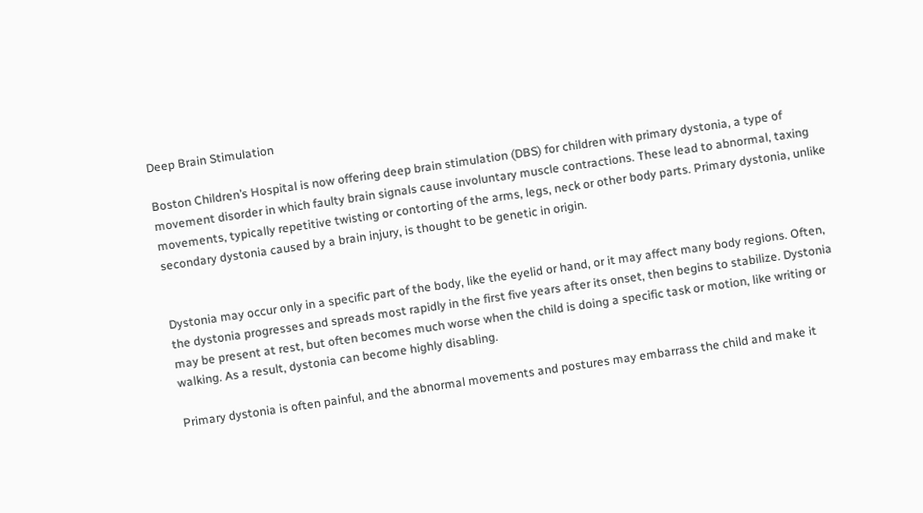Deep Brain Stimulation

Boston Children’s Hospital is now offering deep brain stimulation (DBS) for children with primary dystonia, a type of movement disorder in which faulty brain signals cause involuntary muscle contractions. These lead to abnormal, taxing movements, typically repetitive twisting or contorting of the arms, legs, neck or other body parts. Primary dystonia, unlike secondary dystonia caused by a brain injury, is thought to be genetic in origin.


Dystonia may occur only in a specific part of the body, like the eyelid or hand, or it may affect many body regions. Often, the dystonia progresses and spreads most rapidly in the first five years after its onset, then begins to stabilize. Dystonia may be present at rest, but often becomes much worse when the child is doing a specific task or motion, like writing or walking. As a result, dystonia can become highly disabling.

Primary dystonia is often painful, and the abnormal movements and postures may embarrass the child and make it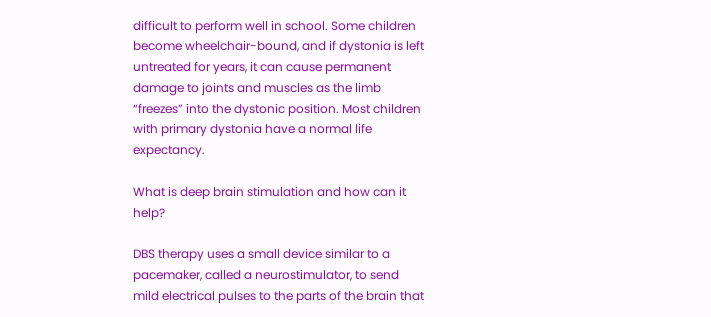difficult to perform well in school. Some children become wheelchair-bound, and if dystonia is left untreated for years, it can cause permanent damage to joints and muscles as the limb “freezes” into the dystonic position. Most children with primary dystonia have a normal life expectancy.

What is deep brain stimulation and how can it help?

DBS therapy uses a small device similar to a pacemaker, called a neurostimulator, to send mild electrical pulses to the parts of the brain that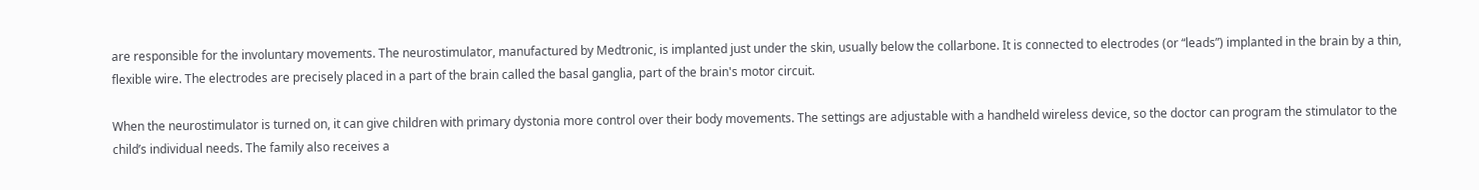are responsible for the involuntary movements. The neurostimulator, manufactured by Medtronic, is implanted just under the skin, usually below the collarbone. It is connected to electrodes (or “leads”) implanted in the brain by a thin, flexible wire. The electrodes are precisely placed in a part of the brain called the basal ganglia, part of the brain's motor circuit.

When the neurostimulator is turned on, it can give children with primary dystonia more control over their body movements. The settings are adjustable with a handheld wireless device, so the doctor can program the stimulator to the child’s individual needs. The family also receives a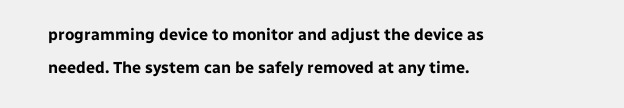programming device to monitor and adjust the device as needed. The system can be safely removed at any time.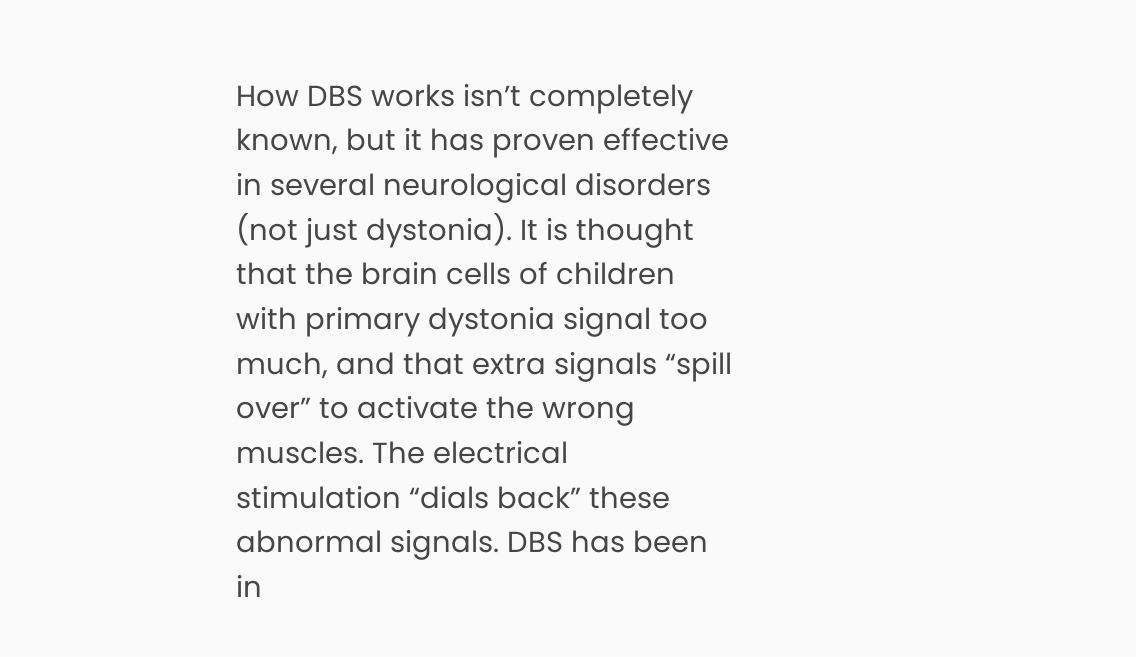How DBS works isn’t completely known, but it has proven effective in several neurological disorders (not just dystonia). It is thought that the brain cells of children with primary dystonia signal too much, and that extra signals “spill over” to activate the wrong muscles. The electrical stimulation “dials back” these abnormal signals. DBS has been in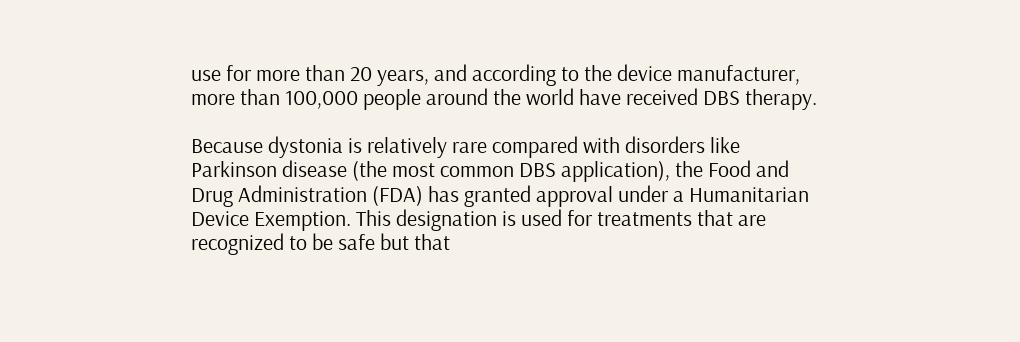use for more than 20 years, and according to the device manufacturer, more than 100,000 people around the world have received DBS therapy.

Because dystonia is relatively rare compared with disorders like Parkinson disease (the most common DBS application), the Food and Drug Administration (FDA) has granted approval under a Humanitarian Device Exemption. This designation is used for treatments that are recognized to be safe but that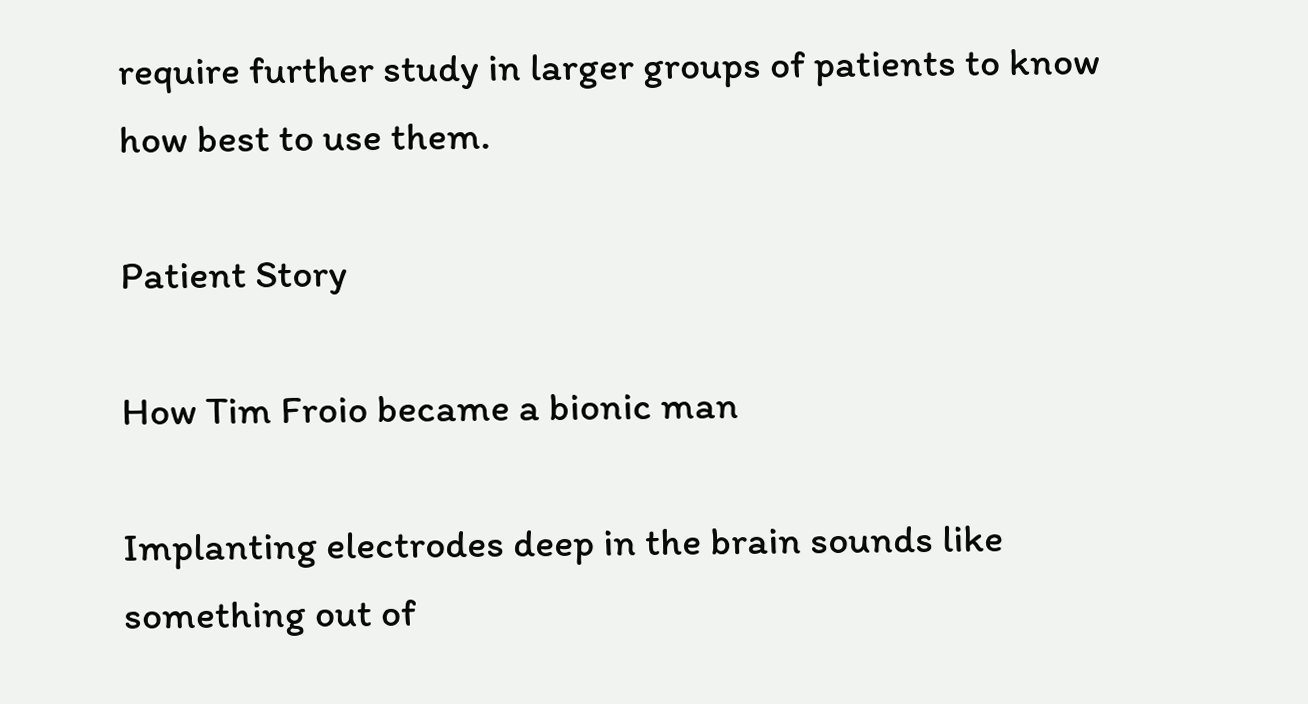require further study in larger groups of patients to know how best to use them.

Patient Story

How Tim Froio became a bionic man

Implanting electrodes deep in the brain sounds like something out of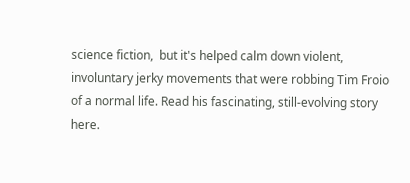science fiction,  but it's helped calm down violent, involuntary jerky movements that were robbing Tim Froio of a normal life. Read his fascinating, still-evolving story here.